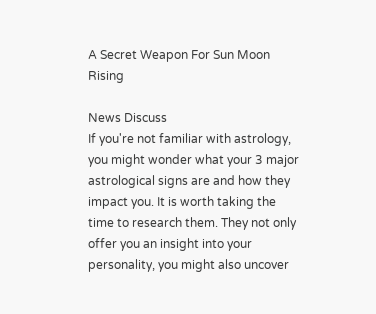A Secret Weapon For Sun Moon Rising

News Discuss
If you're not familiar with astrology, you might wonder what your 3 major astrological signs are and how they impact you. It is worth taking the time to research them. They not only offer you an insight into your personality, you might also uncover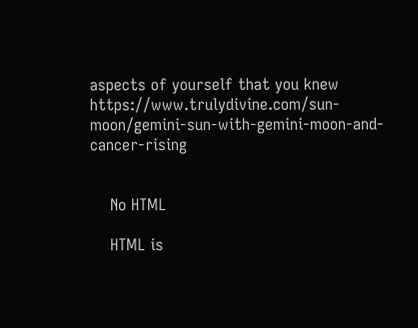aspects of yourself that you knew https://www.trulydivine.com/sun-moon/gemini-sun-with-gemini-moon-and-cancer-rising


    No HTML

    HTML is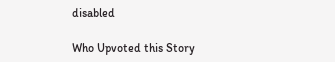disabled

Who Upvoted this Story